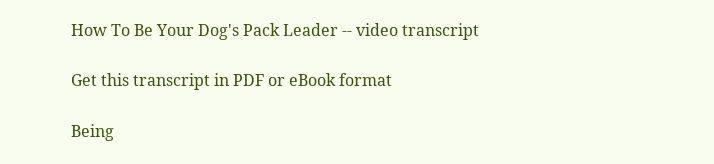How To Be Your Dog's Pack Leader -- video transcript

Get this transcript in PDF or eBook format

Being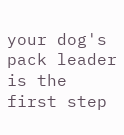your dog's pack leader is the first step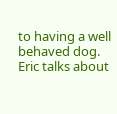to having a well behaved dog. Eric talks about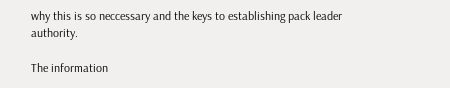why this is so neccessary and the keys to establishing pack leader authority.

The information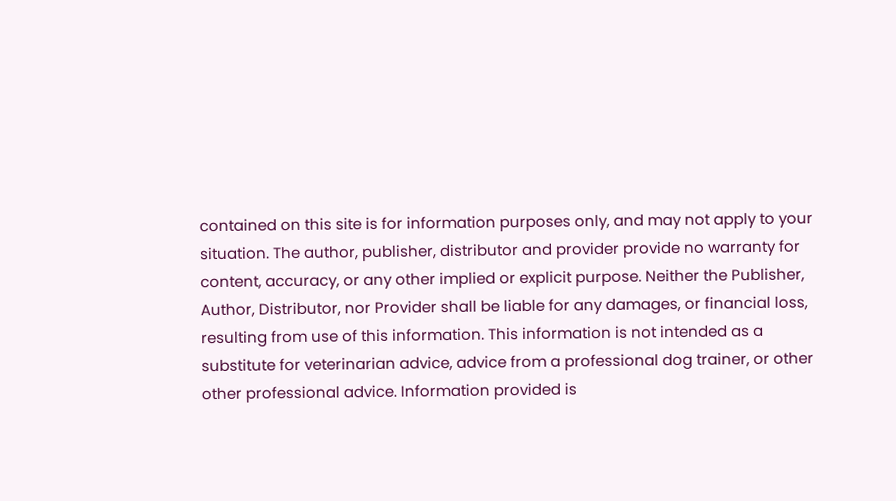contained on this site is for information purposes only, and may not apply to your situation. The author, publisher, distributor and provider provide no warranty for content, accuracy, or any other implied or explicit purpose. Neither the Publisher, Author, Distributor, nor Provider shall be liable for any damages, or financial loss, resulting from use of this information. This information is not intended as a substitute for veterinarian advice, advice from a professional dog trainer, or other other professional advice. Information provided is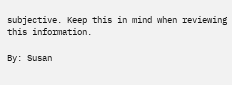subjective. Keep this in mind when reviewing this information.

By: Susan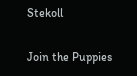Stekoll

Join the Puppies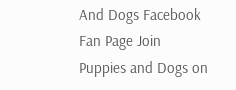And Dogs Facebook Fan Page Join Puppies and Dogs on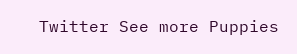Twitter See more Puppies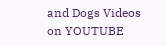and Dogs Videos on YOUTUBE